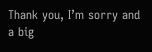Thank you, I’m sorry and a big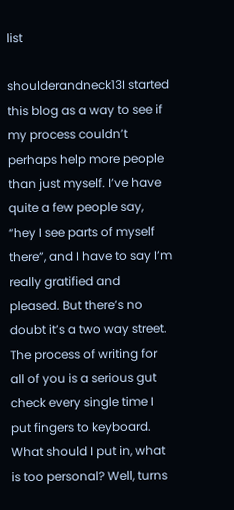list

shoulderandneck13I started this blog as a way to see if my process couldn’t perhaps help more people than just myself. I’ve have quite a few people say, “hey I see parts of myself there”, and I have to say I’m really gratified and pleased. But there’s no doubt it’s a two way street. The process of writing for all of you is a serious gut check every single time I put fingers to keyboard. What should I put in, what is too personal? Well, turns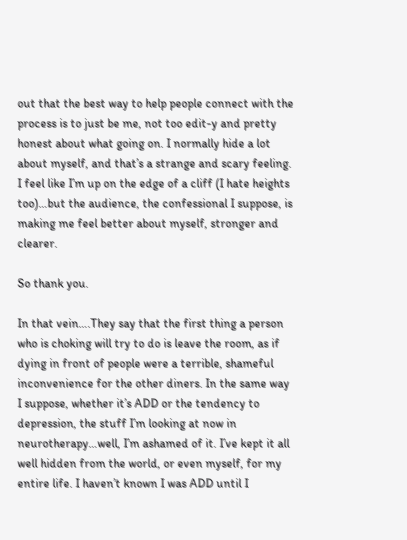out that the best way to help people connect with the process is to just be me, not too edit-y and pretty honest about what going on. I normally hide a lot about myself, and that’s a strange and scary feeling. I feel like I’m up on the edge of a cliff (I hate heights too)…but the audience, the confessional I suppose, is making me feel better about myself, stronger and clearer.

So thank you.

In that vein….They say that the first thing a person who is choking will try to do is leave the room, as if dying in front of people were a terrible, shameful inconvenience for the other diners. In the same way I suppose, whether it’s ADD or the tendency to depression, the stuff I’m looking at now in neurotherapy…well, I’m ashamed of it. I’ve kept it all well hidden from the world, or even myself, for my entire life. I haven’t known I was ADD until I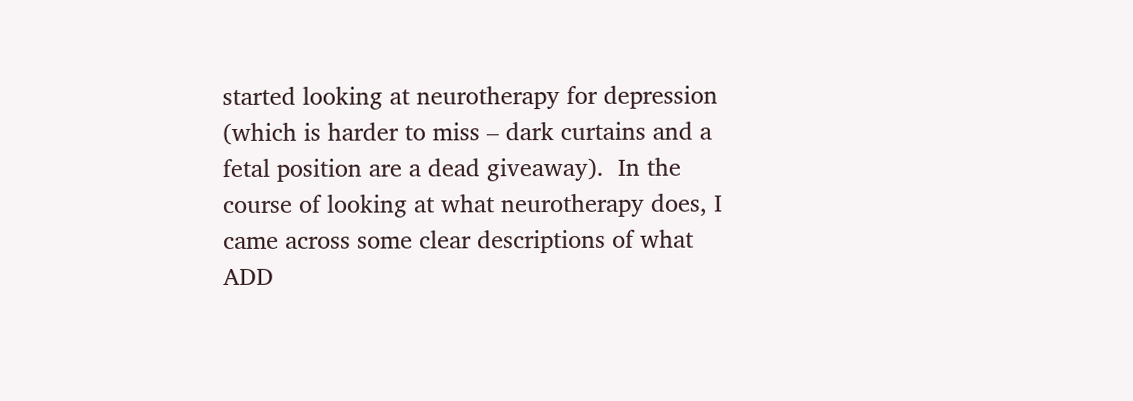started looking at neurotherapy for depression (which is harder to miss – dark curtains and a fetal position are a dead giveaway).  In the course of looking at what neurotherapy does, I came across some clear descriptions of what ADD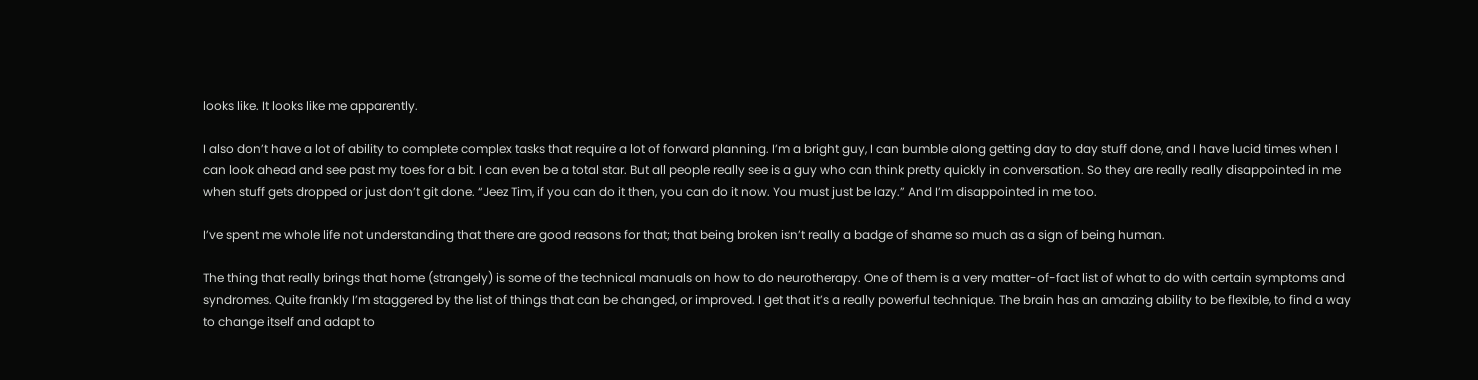looks like. It looks like me apparently.

I also don’t have a lot of ability to complete complex tasks that require a lot of forward planning. I’m a bright guy, I can bumble along getting day to day stuff done, and I have lucid times when I can look ahead and see past my toes for a bit. I can even be a total star. But all people really see is a guy who can think pretty quickly in conversation. So they are really really disappointed in me when stuff gets dropped or just don’t git done. “Jeez Tim, if you can do it then, you can do it now. You must just be lazy.” And I’m disappointed in me too.

I’ve spent me whole life not understanding that there are good reasons for that; that being broken isn’t really a badge of shame so much as a sign of being human.

The thing that really brings that home (strangely) is some of the technical manuals on how to do neurotherapy. One of them is a very matter-of-fact list of what to do with certain symptoms and syndromes. Quite frankly I’m staggered by the list of things that can be changed, or improved. I get that it’s a really powerful technique. The brain has an amazing ability to be flexible, to find a way to change itself and adapt to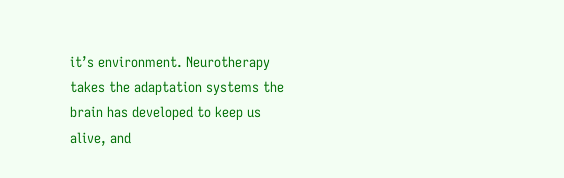it’s environment. Neurotherapy takes the adaptation systems the brain has developed to keep us alive, and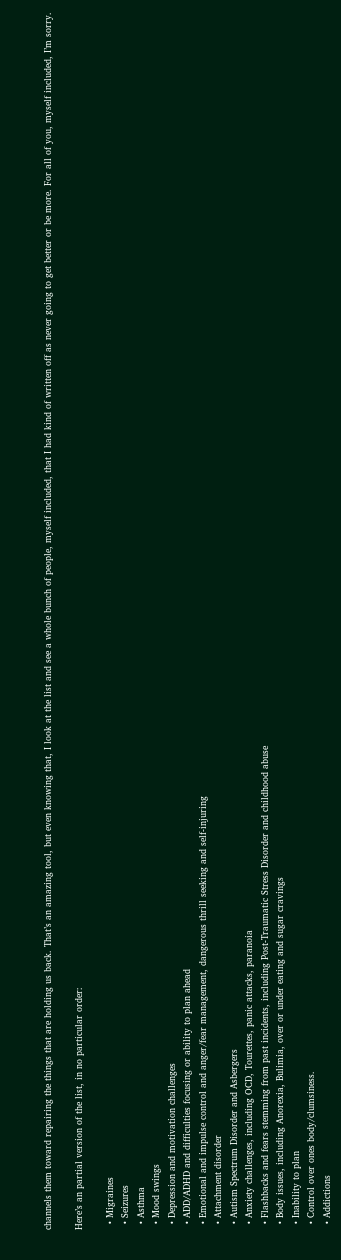channels them toward repairing the things that are holding us back. That’s an amazing tool, but even knowing that, I look at the list and see a whole bunch of people, myself included, that I had kind of written off as never going to get better or be more. For all of you, myself included, I’m sorry.

Here’s an partial version of the list, in no particular order:

  • Migraines
  • Seizures
  • Asthma
  • Mood swings
  • Depression and motivation challenges
  • ADD/ADHD and difficulties focusing or ability to plan ahead
  • Emotional and impulse control and anger/fear management, dangerous thrill seeking and self-injuring
  • Attachment disorder
  • Autism Spectrum Disorder and Asbergers
  • Anxiety challenges, including OCD, Tourettes, panic attacks, paranoia
  • Flashbacks and fears stemming from past incidents, including Post-Traumatic Stress Disorder and childhood abuse
  • Body issues, including Anorexia, Bulimia, over or under eating and sugar cravings
  • Inability to plan
  • Control over ones body/clumsiness.
  • Addictions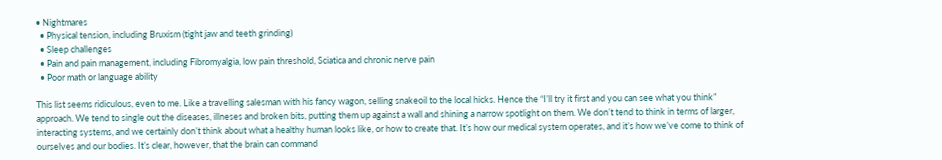• Nightmares
  • Physical tension, including Bruxism (tight jaw and teeth grinding)
  • Sleep challenges
  • Pain and pain management, including Fibromyalgia, low pain threshold, Sciatica and chronic nerve pain
  • Poor math or language ability

This list seems ridiculous, even to me. Like a travelling salesman with his fancy wagon, selling snakeoil to the local hicks. Hence the “I’ll try it first and you can see what you think” approach. We tend to single out the diseases, illneses and broken bits, putting them up against a wall and shining a narrow spotlight on them. We don’t tend to think in terms of larger, interacting systems, and we certainly don’t think about what a healthy human looks like, or how to create that. It’s how our medical system operates, and it’s how we’ve come to think of ourselves and our bodies. It’s clear, however, that the brain can command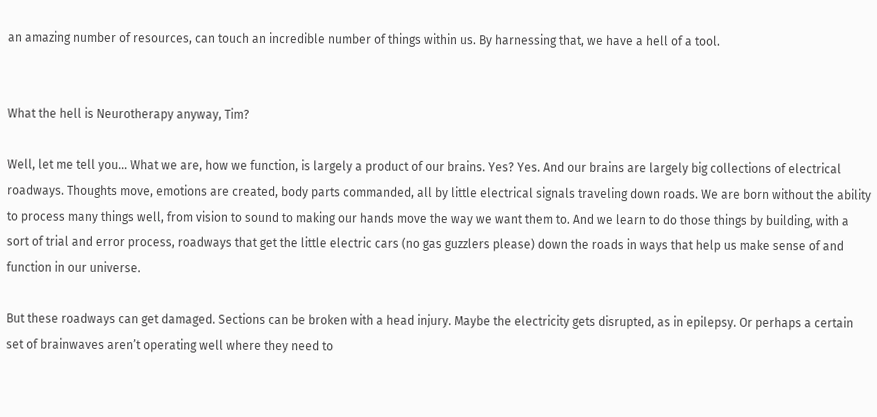an amazing number of resources, can touch an incredible number of things within us. By harnessing that, we have a hell of a tool.


What the hell is Neurotherapy anyway, Tim?

Well, let me tell you… What we are, how we function, is largely a product of our brains. Yes? Yes. And our brains are largely big collections of electrical roadways. Thoughts move, emotions are created, body parts commanded, all by little electrical signals traveling down roads. We are born without the ability to process many things well, from vision to sound to making our hands move the way we want them to. And we learn to do those things by building, with a sort of trial and error process, roadways that get the little electric cars (no gas guzzlers please) down the roads in ways that help us make sense of and function in our universe.

But these roadways can get damaged. Sections can be broken with a head injury. Maybe the electricity gets disrupted, as in epilepsy. Or perhaps a certain set of brainwaves aren’t operating well where they need to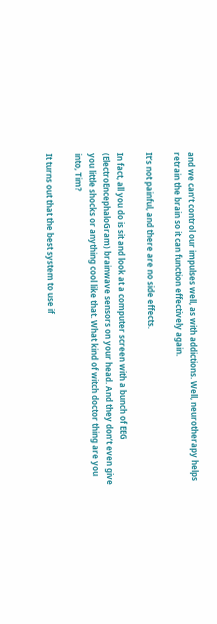and we can’t control our impulses well, as with addictions. Well, neurotherapy helps retrain the brain so it can function effectively again.

It’s not painful, and there are no side effects.

In fact, all you do is sit and look at a computer screen with a bunch of EEG (ElectroEncephaloGram) brainwave sensors on your head. And they don’t even give you little shocks or anything cool like that. What kind of witch doctor thing are you into, Tim?

It turns out that the best system to use if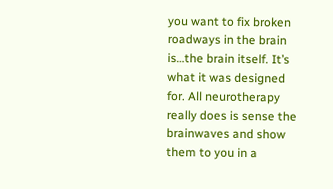you want to fix broken roadways in the brain is…the brain itself. It’s what it was designed for. All neurotherapy really does is sense the brainwaves and show them to you in a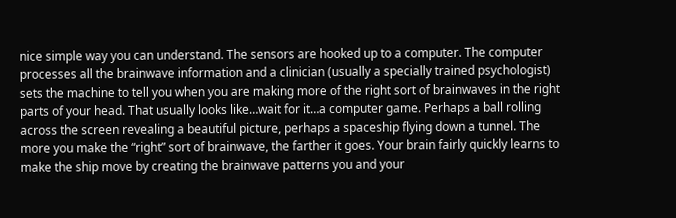nice simple way you can understand. The sensors are hooked up to a computer. The computer processes all the brainwave information and a clinician (usually a specially trained psychologist) sets the machine to tell you when you are making more of the right sort of brainwaves in the right parts of your head. That usually looks like…wait for it…a computer game. Perhaps a ball rolling across the screen revealing a beautiful picture, perhaps a spaceship flying down a tunnel. The more you make the “right” sort of brainwave, the farther it goes. Your brain fairly quickly learns to make the ship move by creating the brainwave patterns you and your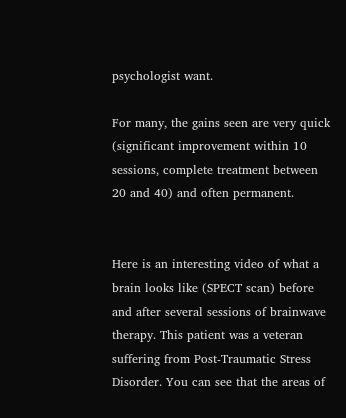psychologist want.

For many, the gains seen are very quick (significant improvement within 10 sessions, complete treatment between 20 and 40) and often permanent.


Here is an interesting video of what a brain looks like (SPECT scan) before and after several sessions of brainwave therapy. This patient was a veteran suffering from Post-Traumatic Stress Disorder. You can see that the areas of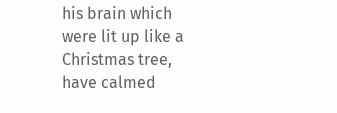his brain which were lit up like a Christmas tree, have calmed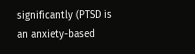significantly (PTSD is an anxiety-based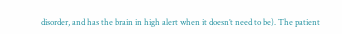disorder, and has the brain in high alert when it doesn’t need to be). The patient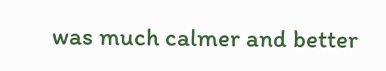was much calmer and better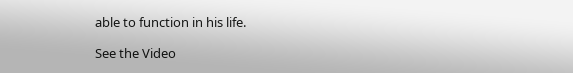able to function in his life.

See the Video